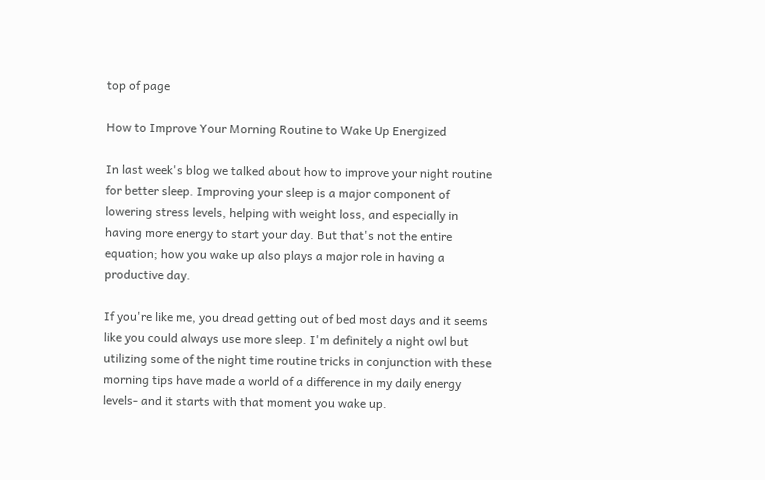top of page

How to Improve Your Morning Routine to Wake Up Energized

In last week's blog we talked about how to improve your night routine for better sleep. Improving your sleep is a major component of lowering stress levels, helping with weight loss, and especially in having more energy to start your day. But that's not the entire equation; how you wake up also plays a major role in having a productive day.

If you're like me, you dread getting out of bed most days and it seems like you could always use more sleep. I'm definitely a night owl but utilizing some of the night time routine tricks in conjunction with these morning tips have made a world of a difference in my daily energy levels- and it starts with that moment you wake up.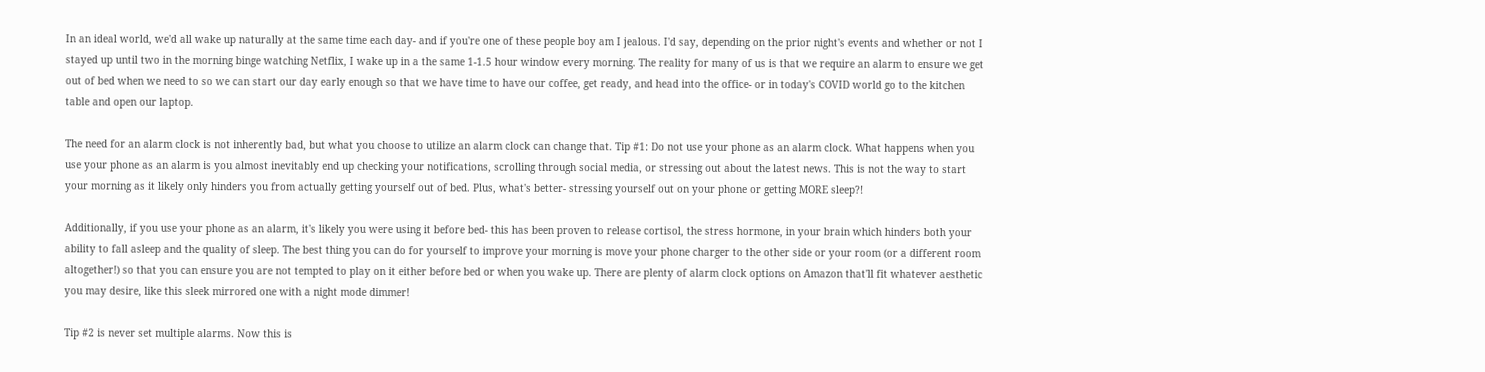In an ideal world, we'd all wake up naturally at the same time each day- and if you're one of these people boy am I jealous. I'd say, depending on the prior night's events and whether or not I stayed up until two in the morning binge watching Netflix, I wake up in a the same 1-1.5 hour window every morning. The reality for many of us is that we require an alarm to ensure we get out of bed when we need to so we can start our day early enough so that we have time to have our coffee, get ready, and head into the office- or in today's COVID world go to the kitchen table and open our laptop.

The need for an alarm clock is not inherently bad, but what you choose to utilize an alarm clock can change that. Tip #1: Do not use your phone as an alarm clock. What happens when you use your phone as an alarm is you almost inevitably end up checking your notifications, scrolling through social media, or stressing out about the latest news. This is not the way to start your morning as it likely only hinders you from actually getting yourself out of bed. Plus, what's better- stressing yourself out on your phone or getting MORE sleep?!

Additionally, if you use your phone as an alarm, it's likely you were using it before bed- this has been proven to release cortisol, the stress hormone, in your brain which hinders both your ability to fall asleep and the quality of sleep. The best thing you can do for yourself to improve your morning is move your phone charger to the other side or your room (or a different room altogether!) so that you can ensure you are not tempted to play on it either before bed or when you wake up. There are plenty of alarm clock options on Amazon that'll fit whatever aesthetic you may desire, like this sleek mirrored one with a night mode dimmer!

Tip #2 is never set multiple alarms. Now this is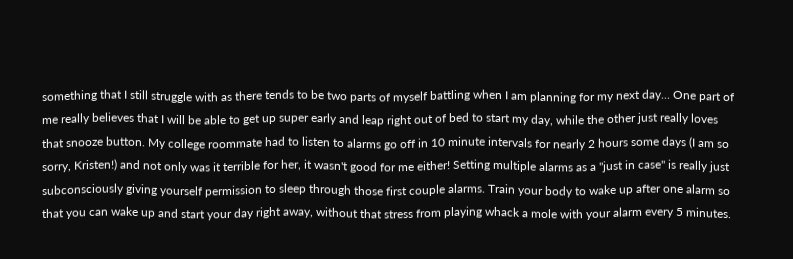something that I still struggle with as there tends to be two parts of myself battling when I am planning for my next day... One part of me really believes that I will be able to get up super early and leap right out of bed to start my day, while the other just really loves that snooze button. My college roommate had to listen to alarms go off in 10 minute intervals for nearly 2 hours some days (I am so sorry, Kristen!) and not only was it terrible for her, it wasn't good for me either! Setting multiple alarms as a "just in case" is really just subconsciously giving yourself permission to sleep through those first couple alarms. Train your body to wake up after one alarm so that you can wake up and start your day right away, without that stress from playing whack a mole with your alarm every 5 minutes.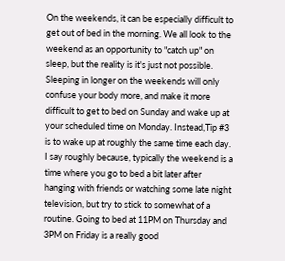On the weekends, it can be especially difficult to get out of bed in the morning. We all look to the weekend as an opportunity to "catch up" on sleep, but the reality is it's just not possible. Sleeping in longer on the weekends will only confuse your body more, and make it more difficult to get to bed on Sunday and wake up at your scheduled time on Monday. Instead,Tip #3 is to wake up at roughly the same time each day. I say roughly because, typically the weekend is a time where you go to bed a bit later after hanging with friends or watching some late night television, but try to stick to somewhat of a routine. Going to bed at 11PM on Thursday and 3PM on Friday is a really good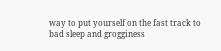way to put yourself on the fast track to bad sleep and grogginess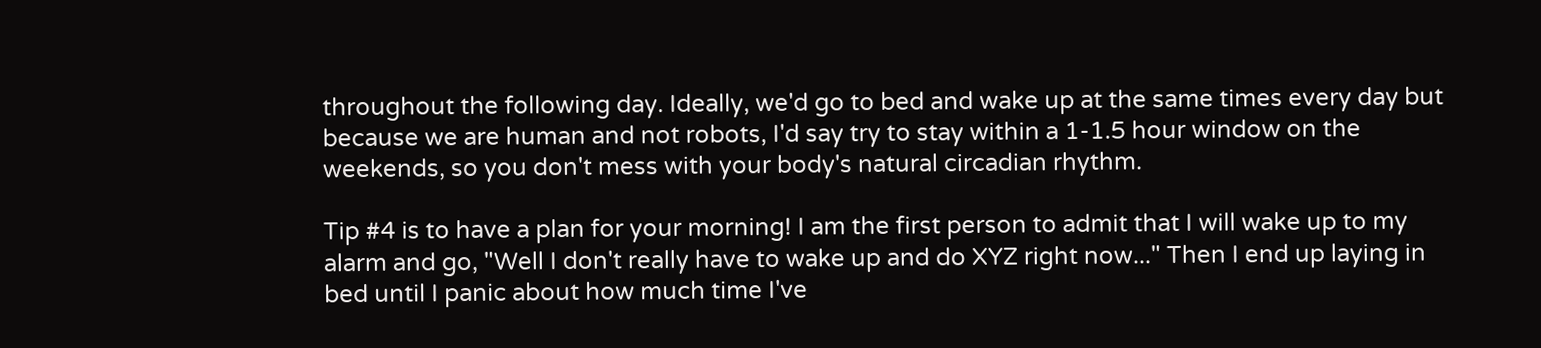throughout the following day. Ideally, we'd go to bed and wake up at the same times every day but because we are human and not robots, I'd say try to stay within a 1-1.5 hour window on the weekends, so you don't mess with your body's natural circadian rhythm.

Tip #4 is to have a plan for your morning! I am the first person to admit that I will wake up to my alarm and go, "Well I don't really have to wake up and do XYZ right now..." Then I end up laying in bed until I panic about how much time I've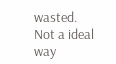wasted. Not a ideal way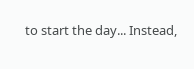to start the day... Instead,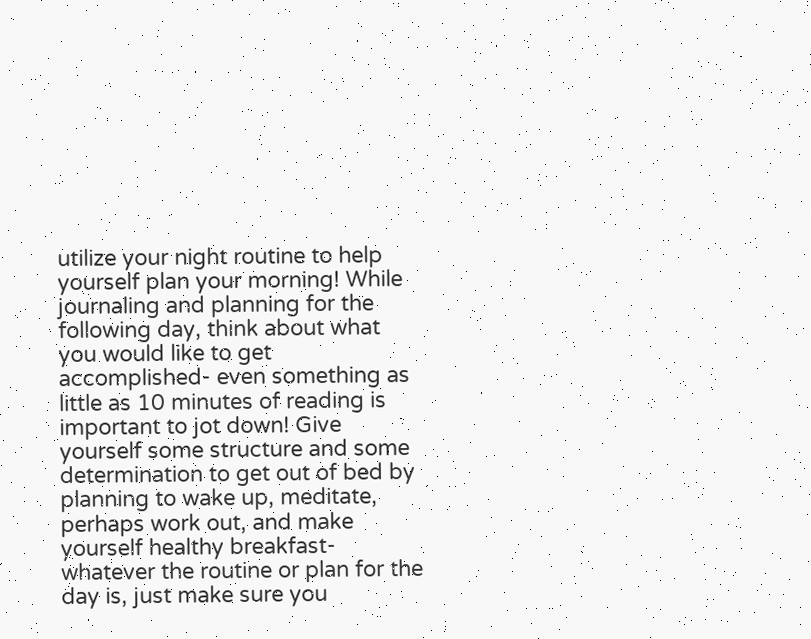utilize your night routine to help yourself plan your morning! While journaling and planning for the following day, think about what you would like to get accomplished- even something as little as 10 minutes of reading is important to jot down! Give yourself some structure and some determination to get out of bed by planning to wake up, meditate, perhaps work out, and make yourself healthy breakfast- whatever the routine or plan for the day is, just make sure you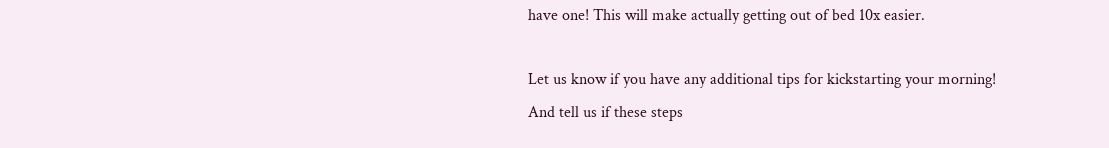have one! This will make actually getting out of bed 10x easier.

Let us know if you have any additional tips for kickstarting your morning! And tell us if these steps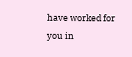have worked for you in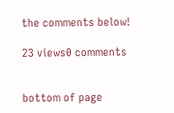the comments below!

23 views0 comments


bottom of page